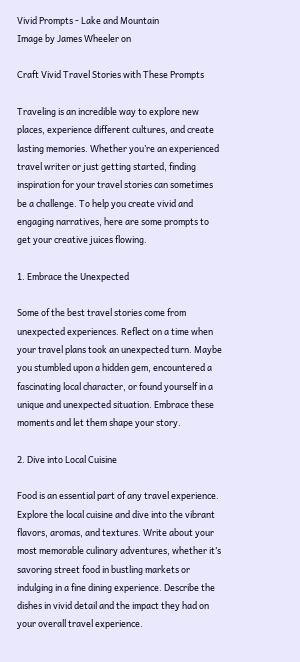Vivid Prompts - Lake and Mountain
Image by James Wheeler on

Craft Vivid Travel Stories with These Prompts

Traveling is an incredible way to explore new places, experience different cultures, and create lasting memories. Whether you’re an experienced travel writer or just getting started, finding inspiration for your travel stories can sometimes be a challenge. To help you create vivid and engaging narratives, here are some prompts to get your creative juices flowing.

1. Embrace the Unexpected

Some of the best travel stories come from unexpected experiences. Reflect on a time when your travel plans took an unexpected turn. Maybe you stumbled upon a hidden gem, encountered a fascinating local character, or found yourself in a unique and unexpected situation. Embrace these moments and let them shape your story.

2. Dive into Local Cuisine

Food is an essential part of any travel experience. Explore the local cuisine and dive into the vibrant flavors, aromas, and textures. Write about your most memorable culinary adventures, whether it’s savoring street food in bustling markets or indulging in a fine dining experience. Describe the dishes in vivid detail and the impact they had on your overall travel experience.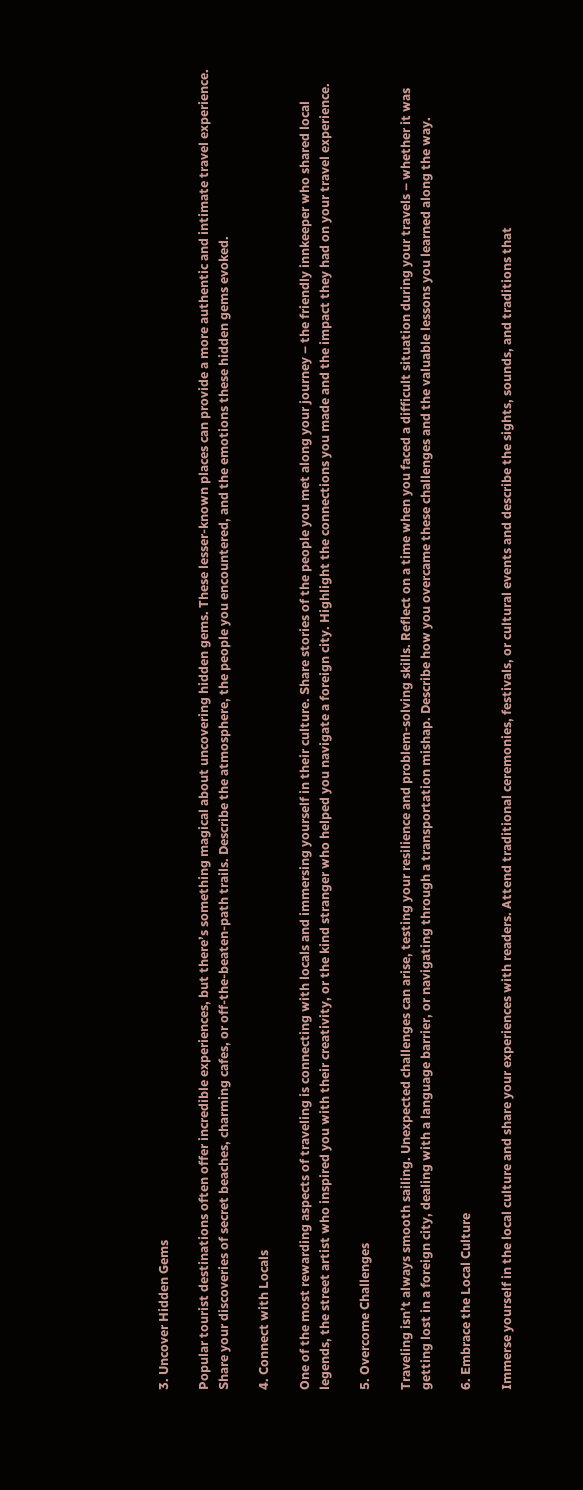3. Uncover Hidden Gems

Popular tourist destinations often offer incredible experiences, but there’s something magical about uncovering hidden gems. These lesser-known places can provide a more authentic and intimate travel experience. Share your discoveries of secret beaches, charming cafes, or off-the-beaten-path trails. Describe the atmosphere, the people you encountered, and the emotions these hidden gems evoked.

4. Connect with Locals

One of the most rewarding aspects of traveling is connecting with locals and immersing yourself in their culture. Share stories of the people you met along your journey – the friendly innkeeper who shared local legends, the street artist who inspired you with their creativity, or the kind stranger who helped you navigate a foreign city. Highlight the connections you made and the impact they had on your travel experience.

5. Overcome Challenges

Traveling isn’t always smooth sailing. Unexpected challenges can arise, testing your resilience and problem-solving skills. Reflect on a time when you faced a difficult situation during your travels – whether it was getting lost in a foreign city, dealing with a language barrier, or navigating through a transportation mishap. Describe how you overcame these challenges and the valuable lessons you learned along the way.

6. Embrace the Local Culture

Immerse yourself in the local culture and share your experiences with readers. Attend traditional ceremonies, festivals, or cultural events and describe the sights, sounds, and traditions that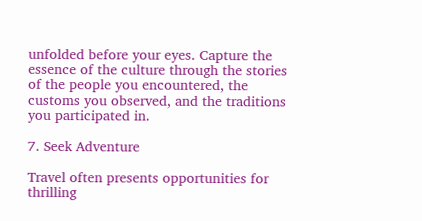unfolded before your eyes. Capture the essence of the culture through the stories of the people you encountered, the customs you observed, and the traditions you participated in.

7. Seek Adventure

Travel often presents opportunities for thrilling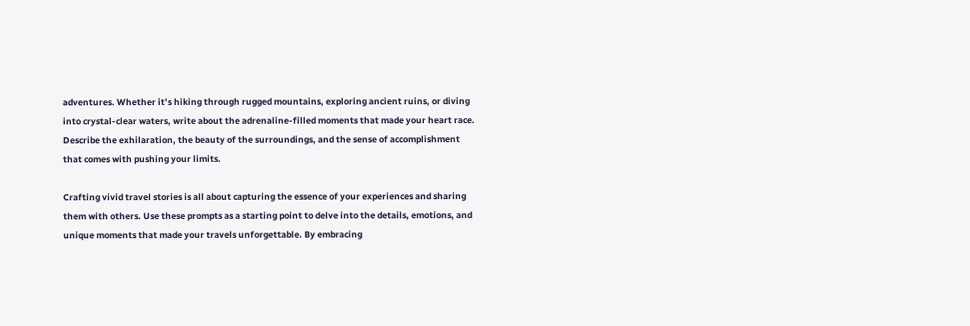adventures. Whether it’s hiking through rugged mountains, exploring ancient ruins, or diving into crystal-clear waters, write about the adrenaline-filled moments that made your heart race. Describe the exhilaration, the beauty of the surroundings, and the sense of accomplishment that comes with pushing your limits.

Crafting vivid travel stories is all about capturing the essence of your experiences and sharing them with others. Use these prompts as a starting point to delve into the details, emotions, and unique moments that made your travels unforgettable. By embracing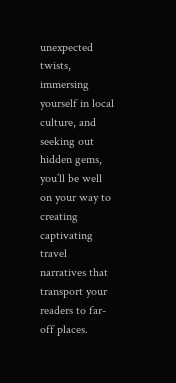unexpected twists, immersing yourself in local culture, and seeking out hidden gems, you’ll be well on your way to creating captivating travel narratives that transport your readers to far-off places.